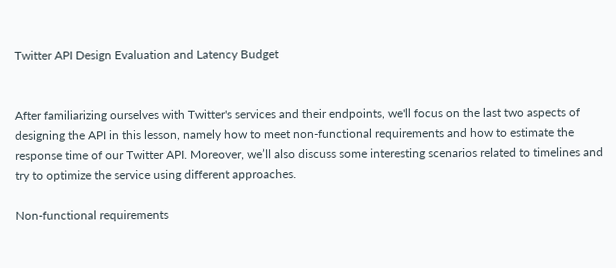Twitter API Design Evaluation and Latency Budget


After familiarizing ourselves with Twitter's services and their endpoints, we'll focus on the last two aspects of designing the API in this lesson, namely how to meet non-functional requirements and how to estimate the response time of our Twitter API. Moreover, we’ll also discuss some interesting scenarios related to timelines and try to optimize the service using different approaches.

Non-functional requirements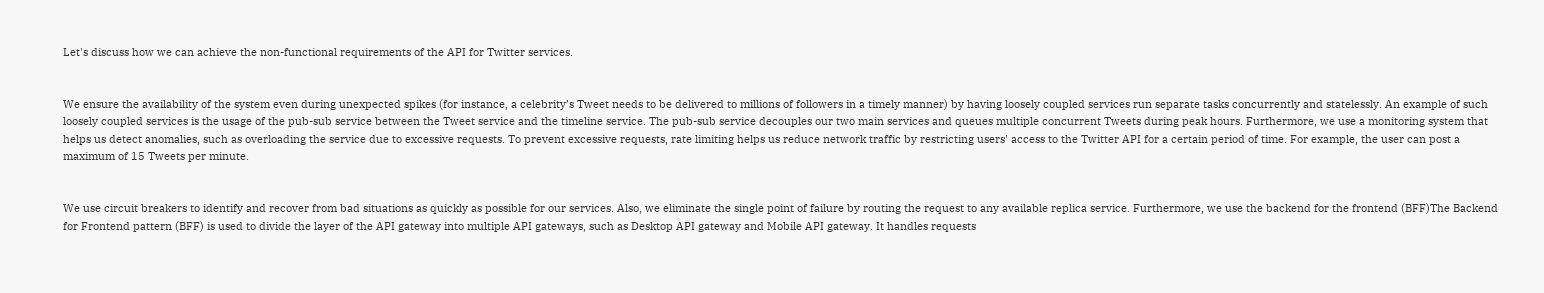Let's discuss how we can achieve the non-functional requirements of the API for Twitter services.


We ensure the availability of the system even during unexpected spikes (for instance, a celebrity’s Tweet needs to be delivered to millions of followers in a timely manner) by having loosely coupled services run separate tasks concurrently and statelessly. An example of such loosely coupled services is the usage of the pub-sub service between the Tweet service and the timeline service. The pub-sub service decouples our two main services and queues multiple concurrent Tweets during peak hours. Furthermore, we use a monitoring system that helps us detect anomalies, such as overloading the service due to excessive requests. To prevent excessive requests, rate limiting helps us reduce network traffic by restricting users' access to the Twitter API for a certain period of time. For example, the user can post a maximum of 15 Tweets per minute.


We use circuit breakers to identify and recover from bad situations as quickly as possible for our services. Also, we eliminate the single point of failure by routing the request to any available replica service. Furthermore, we use the backend for the frontend (BFF)The Backend for Frontend pattern (BFF) is used to divide the layer of the API gateway into multiple API gateways, such as Desktop API gateway and Mobile API gateway. It handles requests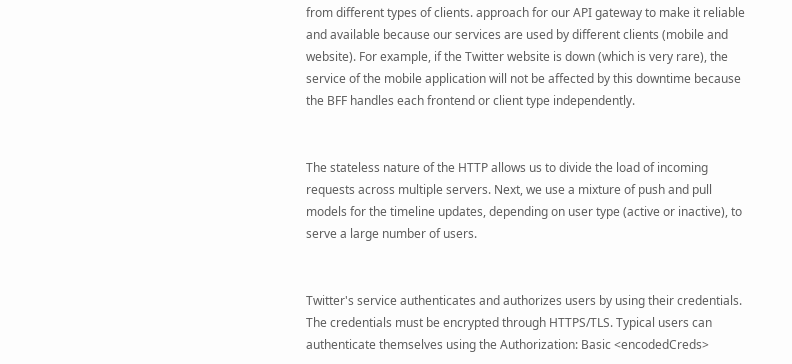from different types of clients. approach for our API gateway to make it reliable and available because our services are used by different clients (mobile and website). For example, if the Twitter website is down (which is very rare), the service of the mobile application will not be affected by this downtime because the BFF handles each frontend or client type independently.


The stateless nature of the HTTP allows us to divide the load of incoming requests across multiple servers. Next, we use a mixture of push and pull models for the timeline updates, depending on user type (active or inactive), to serve a large number of users.


Twitter's service authenticates and authorizes users by using their credentials. The credentials must be encrypted through HTTPS/TLS. Typical users can authenticate themselves using the Authorization: Basic <encodedCreds>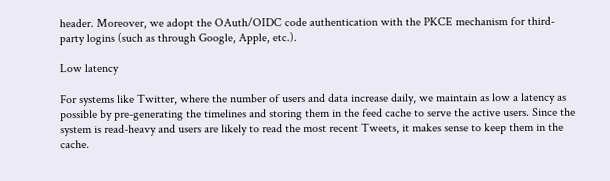header. Moreover, we adopt the OAuth/OIDC code authentication with the PKCE mechanism for third-party logins (such as through Google, Apple, etc.).

Low latency

For systems like Twitter, where the number of users and data increase daily, we maintain as low a latency as possible by pre-generating the timelines and storing them in the feed cache to serve the active users. Since the system is read-heavy and users are likely to read the most recent Tweets, it makes sense to keep them in the cache.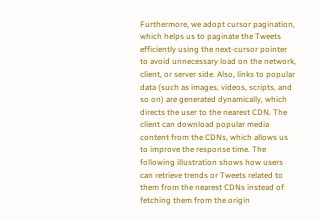Furthermore, we adopt cursor pagination, which helps us to paginate the Tweets efficiently using the next-cursor pointer to avoid unnecessary load on the network, client, or server side. Also, links to popular data (such as images, videos, scripts, and so on) are generated dynamically, which directs the user to the nearest CDN. The client can download popular media content from the CDNs, which allows us to improve the response time. The following illustration shows how users can retrieve trends or Tweets related to them from the nearest CDNs instead of fetching them from the origin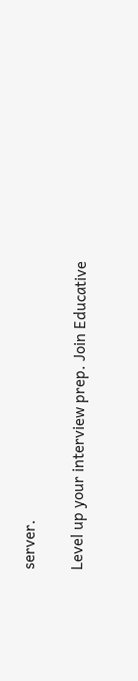server.

Level up your interview prep. Join Educative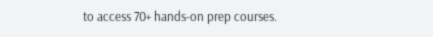to access 70+ hands-on prep courses.